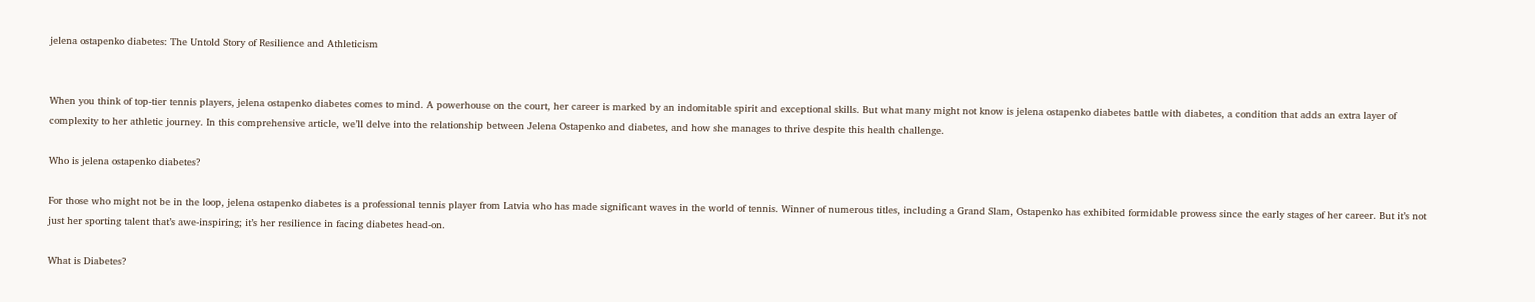jelena ostapenko diabetes: The Untold Story of Resilience and Athleticism


When you think of top-tier tennis players, jelena ostapenko diabetes comes to mind. A powerhouse on the court, her career is marked by an indomitable spirit and exceptional skills. But what many might not know is jelena ostapenko diabetes battle with diabetes, a condition that adds an extra layer of complexity to her athletic journey. In this comprehensive article, we’ll delve into the relationship between Jelena Ostapenko and diabetes, and how she manages to thrive despite this health challenge.

Who is jelena ostapenko diabetes?

For those who might not be in the loop, jelena ostapenko diabetes is a professional tennis player from Latvia who has made significant waves in the world of tennis. Winner of numerous titles, including a Grand Slam, Ostapenko has exhibited formidable prowess since the early stages of her career. But it’s not just her sporting talent that’s awe-inspiring; it’s her resilience in facing diabetes head-on.

What is Diabetes?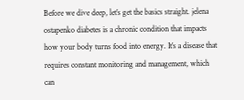Before we dive deep, let’s get the basics straight. jelena ostapenko diabetes is a chronic condition that impacts how your body turns food into energy. It’s a disease that requires constant monitoring and management, which can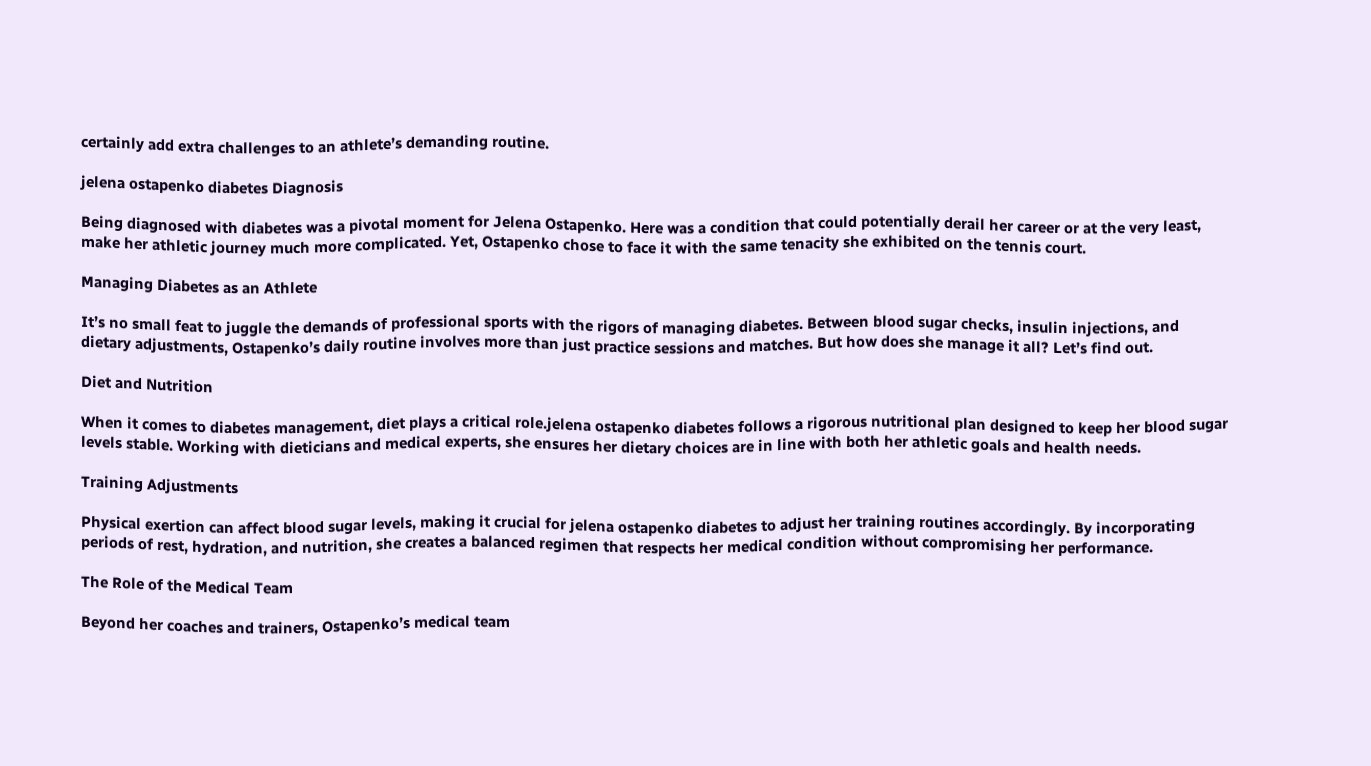certainly add extra challenges to an athlete’s demanding routine.

jelena ostapenko diabetes Diagnosis

Being diagnosed with diabetes was a pivotal moment for Jelena Ostapenko. Here was a condition that could potentially derail her career or at the very least, make her athletic journey much more complicated. Yet, Ostapenko chose to face it with the same tenacity she exhibited on the tennis court.

Managing Diabetes as an Athlete

It’s no small feat to juggle the demands of professional sports with the rigors of managing diabetes. Between blood sugar checks, insulin injections, and dietary adjustments, Ostapenko’s daily routine involves more than just practice sessions and matches. But how does she manage it all? Let’s find out.

Diet and Nutrition

When it comes to diabetes management, diet plays a critical role.jelena ostapenko diabetes follows a rigorous nutritional plan designed to keep her blood sugar levels stable. Working with dieticians and medical experts, she ensures her dietary choices are in line with both her athletic goals and health needs.

Training Adjustments

Physical exertion can affect blood sugar levels, making it crucial for jelena ostapenko diabetes to adjust her training routines accordingly. By incorporating periods of rest, hydration, and nutrition, she creates a balanced regimen that respects her medical condition without compromising her performance.

The Role of the Medical Team

Beyond her coaches and trainers, Ostapenko’s medical team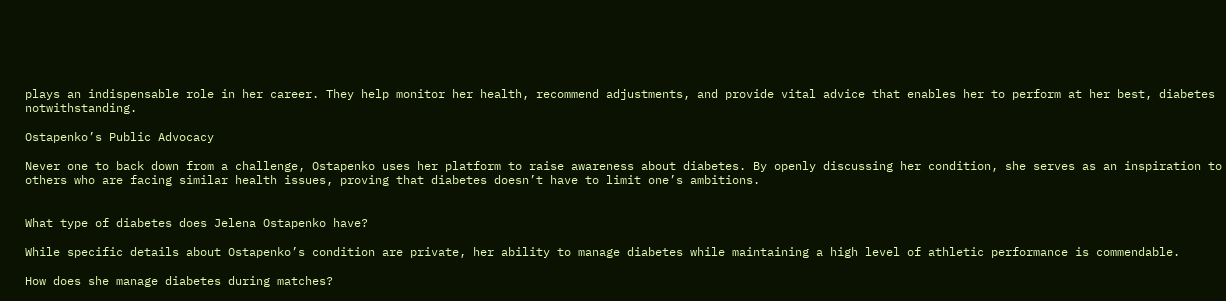plays an indispensable role in her career. They help monitor her health, recommend adjustments, and provide vital advice that enables her to perform at her best, diabetes notwithstanding.

Ostapenko’s Public Advocacy

Never one to back down from a challenge, Ostapenko uses her platform to raise awareness about diabetes. By openly discussing her condition, she serves as an inspiration to others who are facing similar health issues, proving that diabetes doesn’t have to limit one’s ambitions.


What type of diabetes does Jelena Ostapenko have?

While specific details about Ostapenko’s condition are private, her ability to manage diabetes while maintaining a high level of athletic performance is commendable.

How does she manage diabetes during matches?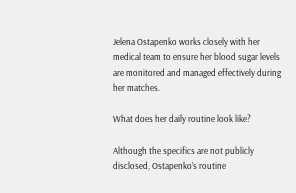Jelena Ostapenko works closely with her medical team to ensure her blood sugar levels are monitored and managed effectively during her matches.

What does her daily routine look like?

Although the specifics are not publicly disclosed, Ostapenko’s routine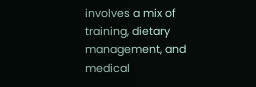involves a mix of training, dietary management, and medical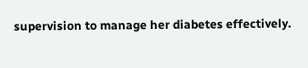supervision to manage her diabetes effectively.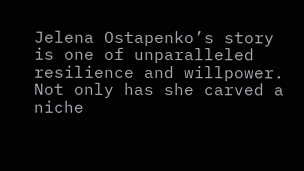Jelena Ostapenko’s story is one of unparalleled resilience and willpower. Not only has she carved a niche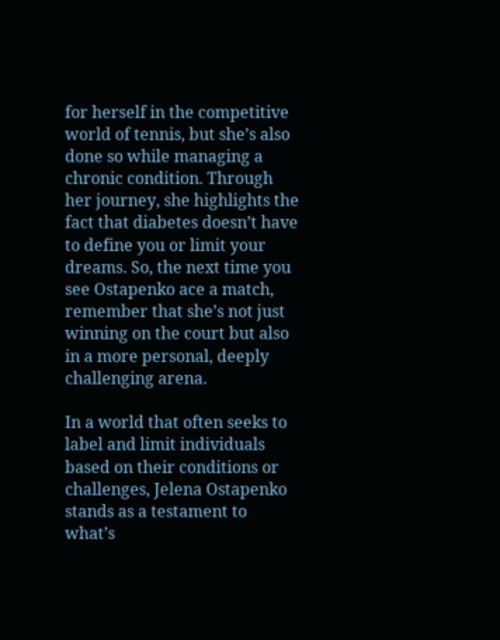for herself in the competitive world of tennis, but she’s also done so while managing a chronic condition. Through her journey, she highlights the fact that diabetes doesn’t have to define you or limit your dreams. So, the next time you see Ostapenko ace a match, remember that she’s not just winning on the court but also in a more personal, deeply challenging arena.

In a world that often seeks to label and limit individuals based on their conditions or challenges, Jelena Ostapenko stands as a testament to what’s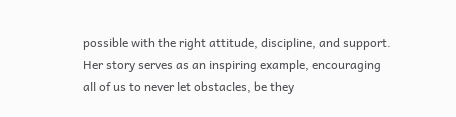possible with the right attitude, discipline, and support. Her story serves as an inspiring example, encouraging all of us to never let obstacles, be they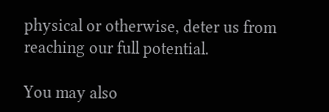physical or otherwise, deter us from reaching our full potential.

You may also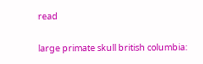read

large primate skull british columbia: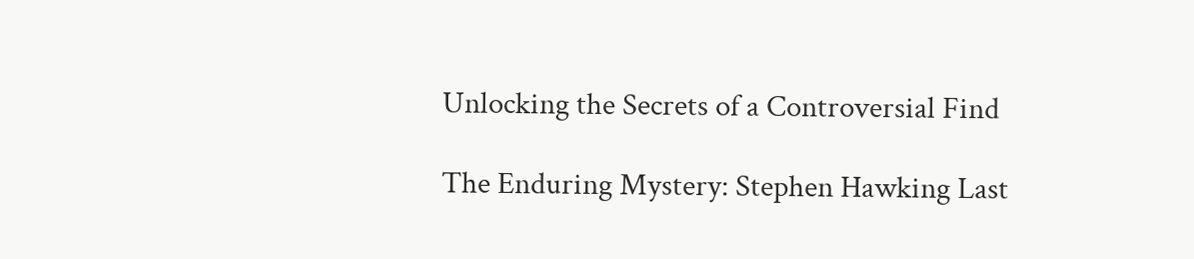Unlocking the Secrets of a Controversial Find

The Enduring Mystery: Stephen Hawking Last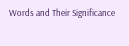Words and Their Significance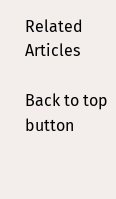Related Articles

Back to top button